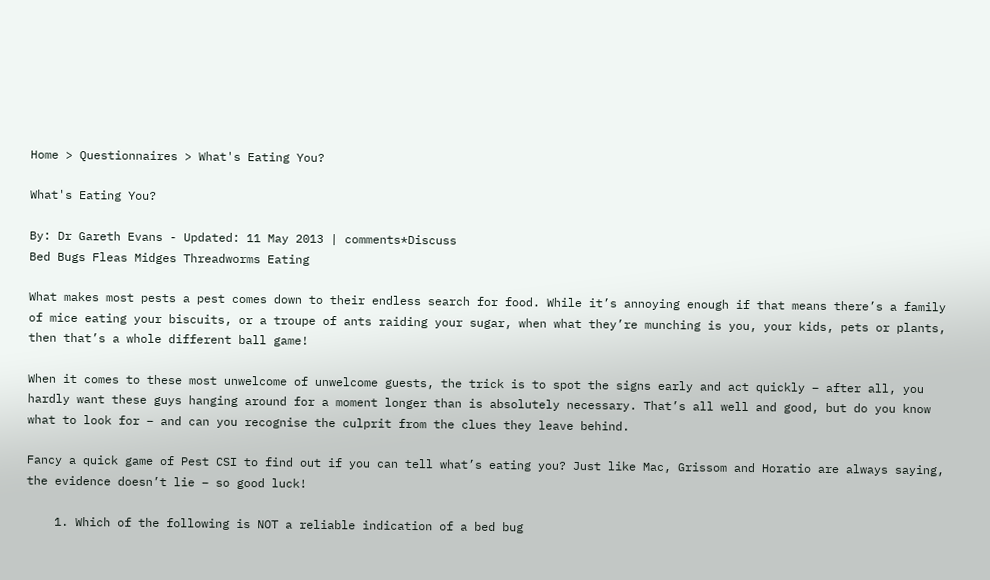Home > Questionnaires > What's Eating You?

What's Eating You?

By: Dr Gareth Evans - Updated: 11 May 2013 | comments*Discuss
Bed Bugs Fleas Midges Threadworms Eating

What makes most pests a pest comes down to their endless search for food. While it’s annoying enough if that means there’s a family of mice eating your biscuits, or a troupe of ants raiding your sugar, when what they’re munching is you, your kids, pets or plants, then that’s a whole different ball game!

When it comes to these most unwelcome of unwelcome guests, the trick is to spot the signs early and act quickly – after all, you hardly want these guys hanging around for a moment longer than is absolutely necessary. That’s all well and good, but do you know what to look for – and can you recognise the culprit from the clues they leave behind.

Fancy a quick game of Pest CSI to find out if you can tell what’s eating you? Just like Mac, Grissom and Horatio are always saying, the evidence doesn’t lie – so good luck!

    1. Which of the following is NOT a reliable indication of a bed bug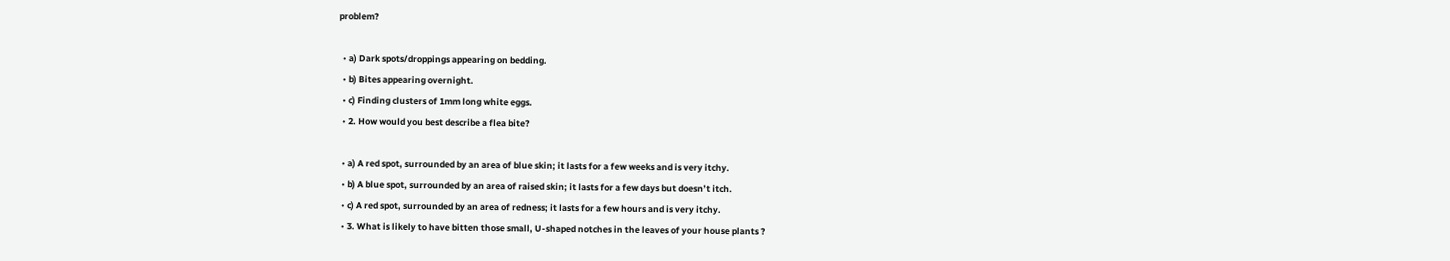problem?

  • a) Dark spots/droppings appearing on bedding.
  • b) Bites appearing overnight.
  • c) Finding clusters of 1mm long white eggs.
  • 2. How would you best describe a flea bite?

  • a) A red spot, surrounded by an area of blue skin; it lasts for a few weeks and is very itchy.
  • b) A blue spot, surrounded by an area of raised skin; it lasts for a few days but doesn’t itch.
  • c) A red spot, surrounded by an area of redness; it lasts for a few hours and is very itchy.
  • 3. What is likely to have bitten those small, U-shaped notches in the leaves of your house plants ?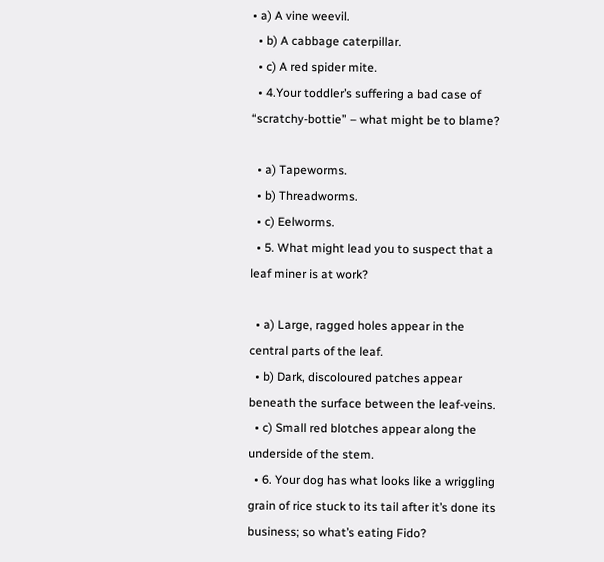• a) A vine weevil.
  • b) A cabbage caterpillar.
  • c) A red spider mite.
  • 4.Your toddler’s suffering a bad case of “scratchy-bottie” – what might be to blame?

  • a) Tapeworms.
  • b) Threadworms.
  • c) Eelworms.
  • 5. What might lead you to suspect that a leaf miner is at work?

  • a) Large, ragged holes appear in the central parts of the leaf.
  • b) Dark, discoloured patches appear beneath the surface between the leaf-veins.
  • c) Small red blotches appear along the underside of the stem.
  • 6. Your dog has what looks like a wriggling grain of rice stuck to its tail after it’s done its business; so what’s eating Fido?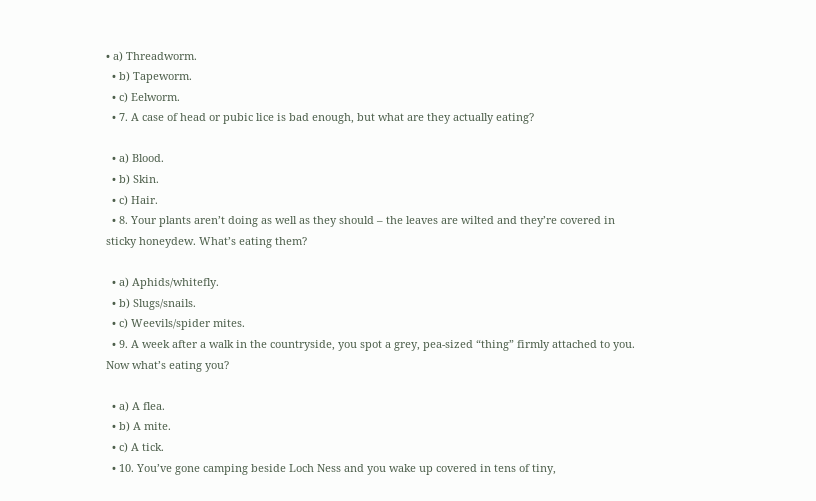• a) Threadworm.
  • b) Tapeworm.
  • c) Eelworm.
  • 7. A case of head or pubic lice is bad enough, but what are they actually eating?

  • a) Blood.
  • b) Skin.
  • c) Hair.
  • 8. Your plants aren’t doing as well as they should – the leaves are wilted and they’re covered in sticky honeydew. What’s eating them?

  • a) Aphids/whitefly.
  • b) Slugs/snails.
  • c) Weevils/spider mites.
  • 9. A week after a walk in the countryside, you spot a grey, pea-sized “thing” firmly attached to you. Now what’s eating you?

  • a) A flea.
  • b) A mite.
  • c) A tick.
  • 10. You’ve gone camping beside Loch Ness and you wake up covered in tens of tiny,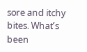sore and itchy bites. What’s been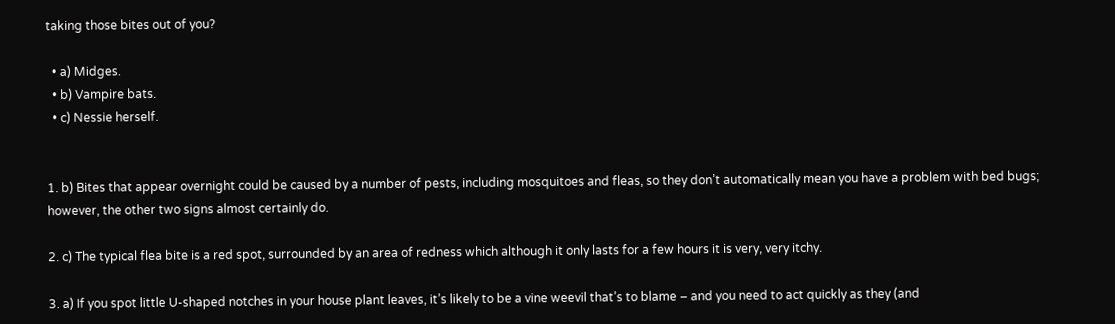taking those bites out of you?

  • a) Midges.
  • b) Vampire bats.
  • c) Nessie herself.


1. b) Bites that appear overnight could be caused by a number of pests, including mosquitoes and fleas, so they don’t automatically mean you have a problem with bed bugs; however, the other two signs almost certainly do.

2. c) The typical flea bite is a red spot, surrounded by an area of redness which although it only lasts for a few hours it is very, very itchy.

3. a) If you spot little U-shaped notches in your house plant leaves, it’s likely to be a vine weevil that’s to blame – and you need to act quickly as they (and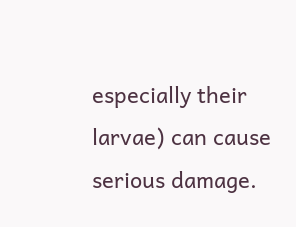especially their larvae) can cause serious damage.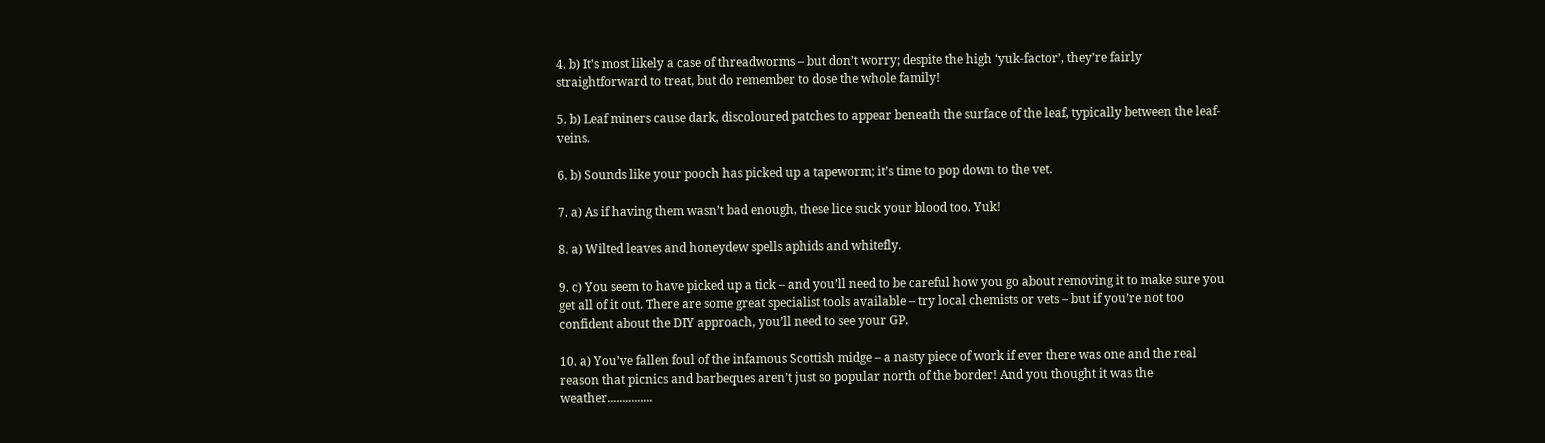4. b) It’s most likely a case of threadworms – but don’t worry; despite the high ‘yuk-factor’, they’re fairly straightforward to treat, but do remember to dose the whole family!

5. b) Leaf miners cause dark, discoloured patches to appear beneath the surface of the leaf, typically between the leaf-veins.

6. b) Sounds like your pooch has picked up a tapeworm; it’s time to pop down to the vet.

7. a) As if having them wasn’t bad enough, these lice suck your blood too. Yuk!

8. a) Wilted leaves and honeydew spells aphids and whitefly.

9. c) You seem to have picked up a tick – and you’ll need to be careful how you go about removing it to make sure you get all of it out. There are some great specialist tools available – try local chemists or vets – but if you’re not too confident about the DIY approach, you’ll need to see your GP.

10. a) You’ve fallen foul of the infamous Scottish midge – a nasty piece of work if ever there was one and the real reason that picnics and barbeques aren’t just so popular north of the border! And you thought it was the weather...............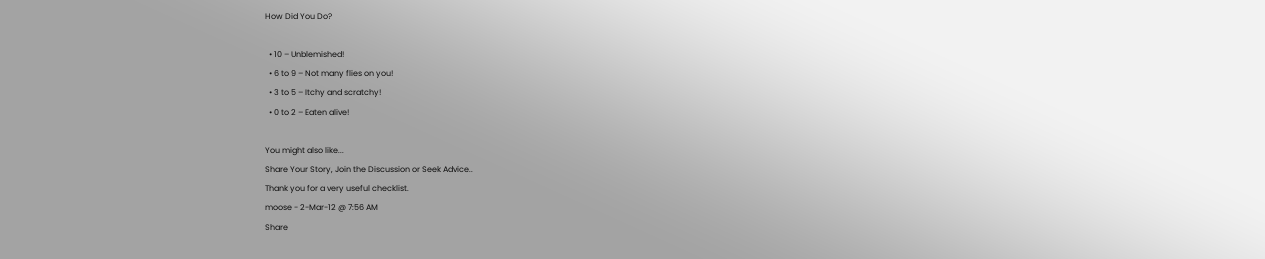How Did You Do?

  • 10 – Unblemished!
  • 6 to 9 – Not many flies on you!
  • 3 to 5 – Itchy and scratchy!
  • 0 to 2 – Eaten alive!

You might also like...
Share Your Story, Join the Discussion or Seek Advice..
Thank you for a very useful checklist.
moose - 2-Mar-12 @ 7:56 AM
Share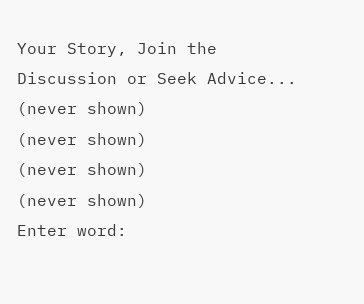Your Story, Join the Discussion or Seek Advice...
(never shown)
(never shown)
(never shown)
(never shown)
Enter word: